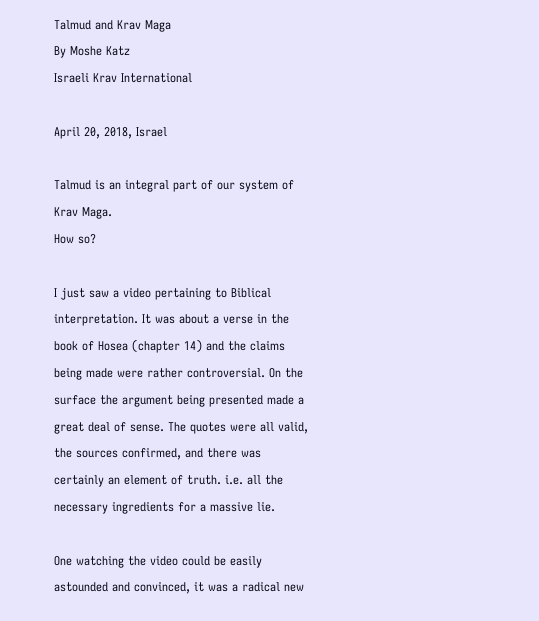Talmud and Krav Maga
By Moshe Katz
Israeli Krav International

April 20, 2018, Israel

Talmud is an integral part of our system of Krav Maga.
How so?

I just saw a video pertaining to Biblical interpretation. It was about a verse in the book of Hosea (chapter 14) and the claims being made were rather controversial. On the surface the argument being presented made a great deal of sense. The quotes were all valid, the sources confirmed, and there was certainly an element of truth. i.e. all the necessary ingredients for a massive lie.

One watching the video could be easily astounded and convinced, it was a radical new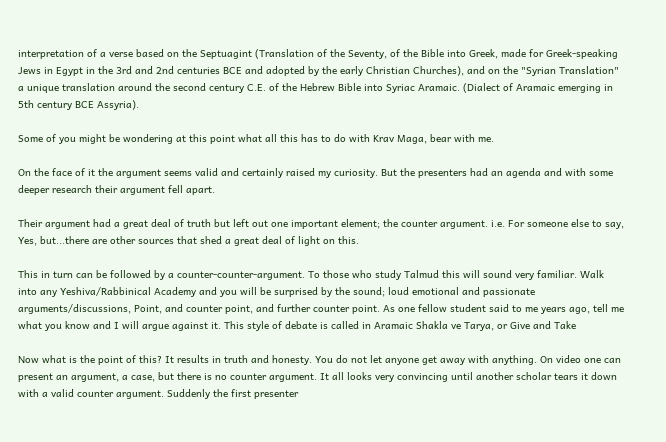interpretation of a verse based on the Septuagint (Translation of the Seventy, of the Bible into Greek, made for Greek-speaking Jews in Egypt in the 3rd and 2nd centuries BCE and adopted by the early Christian Churches), and on the "Syrian Translation" a unique translation around the second century C.E. of the Hebrew Bible into Syriac Aramaic. (Dialect of Aramaic emerging in 5th century BCE Assyria).

Some of you might be wondering at this point what all this has to do with Krav Maga, bear with me.

On the face of it the argument seems valid and certainly raised my curiosity. But the presenters had an agenda and with some deeper research their argument fell apart.

Their argument had a great deal of truth but left out one important element; the counter argument. i.e. For someone else to say, Yes, but...there are other sources that shed a great deal of light on this.

This in turn can be followed by a counter-counter-argument. To those who study Talmud this will sound very familiar. Walk into any Yeshiva/Rabbinical Academy and you will be surprised by the sound; loud emotional and passionate arguments/discussions, Point, and counter point, and further counter point. As one fellow student said to me years ago, tell me what you know and I will argue against it. This style of debate is called in Aramaic Shakla ve Tarya, or Give and Take

Now what is the point of this? It results in truth and honesty. You do not let anyone get away with anything. On video one can present an argument, a case, but there is no counter argument. It all looks very convincing until another scholar tears it down with a valid counter argument. Suddenly the first presenter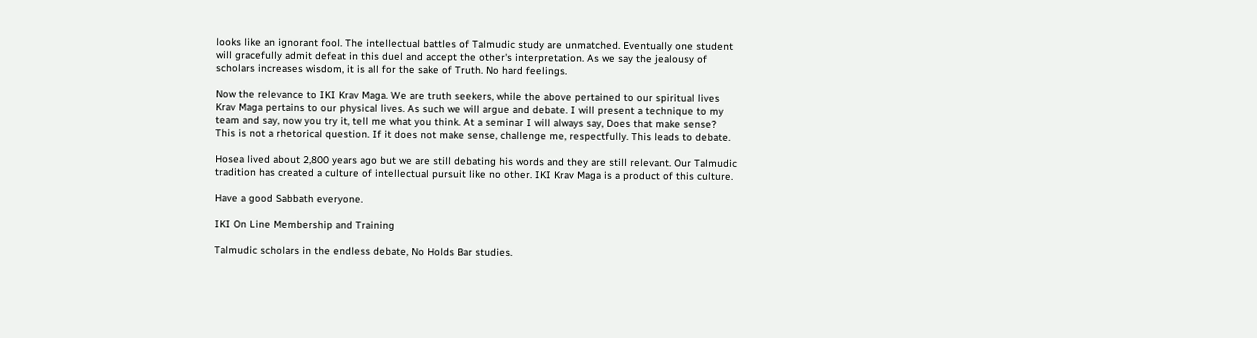looks like an ignorant fool. The intellectual battles of Talmudic study are unmatched. Eventually one student will gracefully admit defeat in this duel and accept the other's interpretation. As we say the jealousy of scholars increases wisdom, it is all for the sake of Truth. No hard feelings.

Now the relevance to IKI Krav Maga. We are truth seekers, while the above pertained to our spiritual lives Krav Maga pertains to our physical lives. As such we will argue and debate. I will present a technique to my team and say, now you try it, tell me what you think. At a seminar I will always say, Does that make sense? This is not a rhetorical question. If it does not make sense, challenge me, respectfully. This leads to debate.

Hosea lived about 2,800 years ago but we are still debating his words and they are still relevant. Our Talmudic tradition has created a culture of intellectual pursuit like no other. IKI Krav Maga is a product of this culture.

Have a good Sabbath everyone.

IKI On Line Membership and Training

Talmudic scholars in the endless debate, No Holds Bar studies.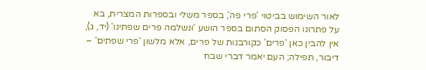לאור השימוש בביטוי 'פרי פה', בספר משלי ובספרות המצרית, בא על פתרונו הפסוק הסתום בספר הושע 'ונשלמה פרים שפתינו' (יד, ג), אין להבין כאן 'פרים' כקורבנות של פרים, אלא מלשון 'פרי שפתים' – דיבור, תפילה; העם יאמר דברי שבח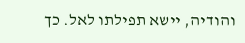והודיה, יישא תפילתו לאל. כך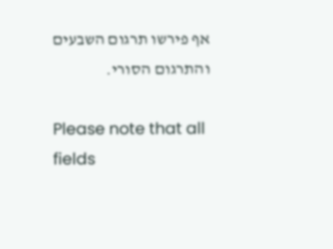אף פירשו תרגום השבעים והתרגום הסורי.

Please note that all fields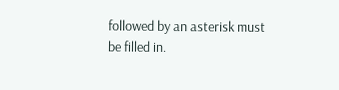followed by an asterisk must be filled in.